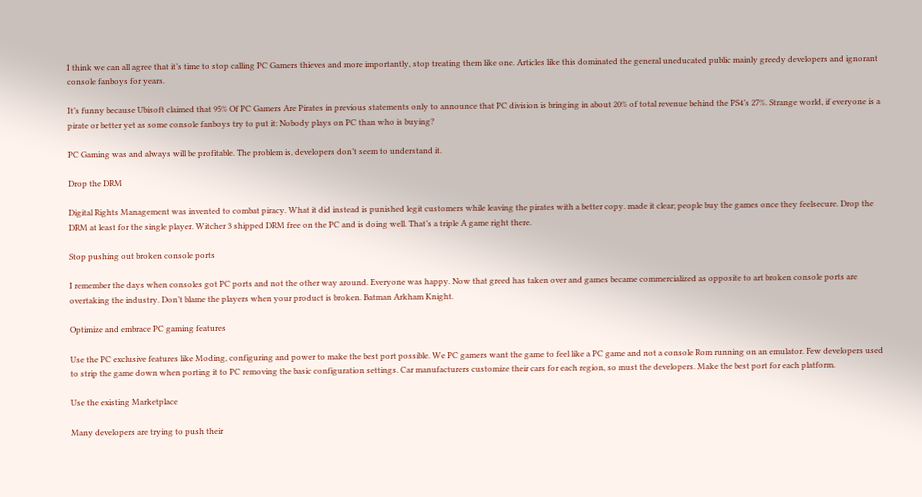I think we can all agree that it’s time to stop calling PC Gamers thieves and more importantly, stop treating them like one. Articles like this dominated the general uneducated public mainly greedy developers and ignorant console fanboys for years.

It’s funny because Ubisoft claimed that 95% Of PC Gamers Are Pirates in previous statements only to announce that PC division is bringing in about 20% of total revenue behind the PS4’s 27%. Strange world, if everyone is a pirate or better yet as some console fanboys try to put it: Nobody plays on PC than who is buying?

PC Gaming was and always will be profitable. The problem is, developers don’t seem to understand it.

Drop the DRM

Digital Rights Management was invented to combat piracy. What it did instead is punished legit customers while leaving the pirates with a better copy. made it clear; people buy the games once they feelsecure. Drop the DRM at least for the single player. Witcher 3 shipped DRM free on the PC and is doing well. That’s a triple A game right there.

Stop pushing out broken console ports

I remember the days when consoles got PC ports and not the other way around. Everyone was happy. Now that greed has taken over and games became commercialized as opposite to art broken console ports are overtaking the industry. Don’t blame the players when your product is broken. Batman Arkham Knight.

Optimize and embrace PC gaming features

Use the PC exclusive features like Moding, configuring and power to make the best port possible. We PC gamers want the game to feel like a PC game and not a console Rom running on an emulator. Few developers used to strip the game down when porting it to PC removing the basic configuration settings. Car manufacturers customize their cars for each region, so must the developers. Make the best port for each platform.

Use the existing Marketplace

Many developers are trying to push their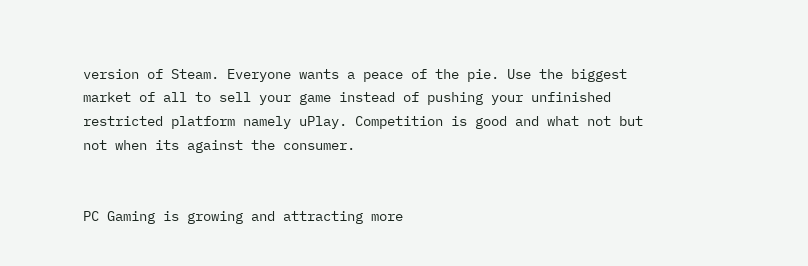version of Steam. Everyone wants a peace of the pie. Use the biggest market of all to sell your game instead of pushing your unfinished restricted platform namely uPlay. Competition is good and what not but not when its against the consumer.


PC Gaming is growing and attracting more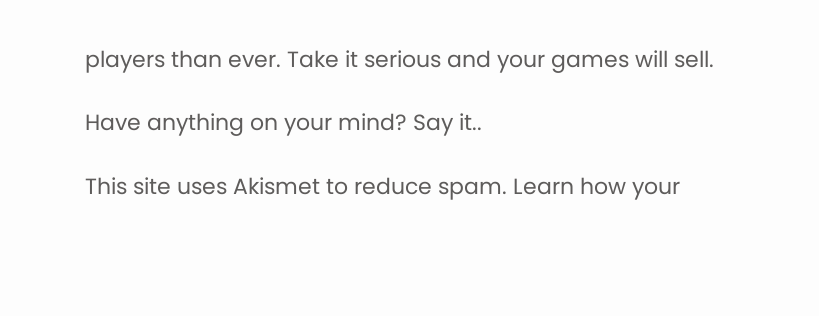players than ever. Take it serious and your games will sell.

Have anything on your mind? Say it..

This site uses Akismet to reduce spam. Learn how your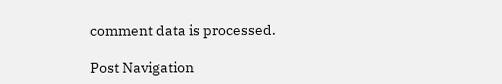comment data is processed.

Post Navigation